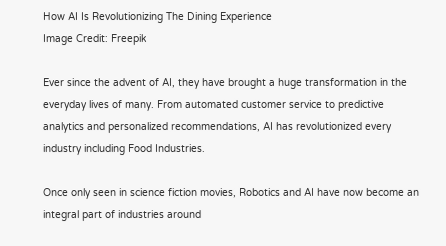How AI Is Revolutionizing The Dining Experience
Image Credit: Freepik

Ever since the advent of AI, they have brought a huge transformation in the everyday lives of many. From automated customer service to predictive analytics and personalized recommendations, AI has revolutionized every industry including Food Industries.

Once only seen in science fiction movies, Robotics and AI have now become an integral part of industries around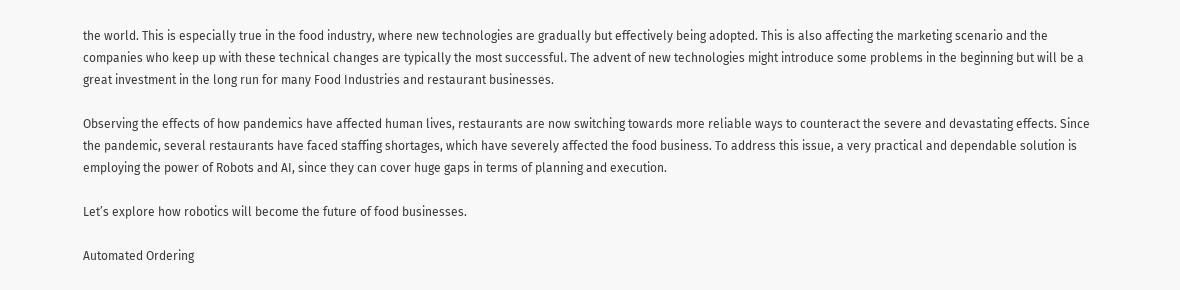the world. This is especially true in the food industry, where new technologies are gradually but effectively being adopted. This is also affecting the marketing scenario and the companies who keep up with these technical changes are typically the most successful. The advent of new technologies might introduce some problems in the beginning but will be a great investment in the long run for many Food Industries and restaurant businesses.

Observing the effects of how pandemics have affected human lives, restaurants are now switching towards more reliable ways to counteract the severe and devastating effects. Since the pandemic, several restaurants have faced staffing shortages, which have severely affected the food business. To address this issue, a very practical and dependable solution is employing the power of Robots and AI, since they can cover huge gaps in terms of planning and execution.

Let’s explore how robotics will become the future of food businesses.

Automated Ordering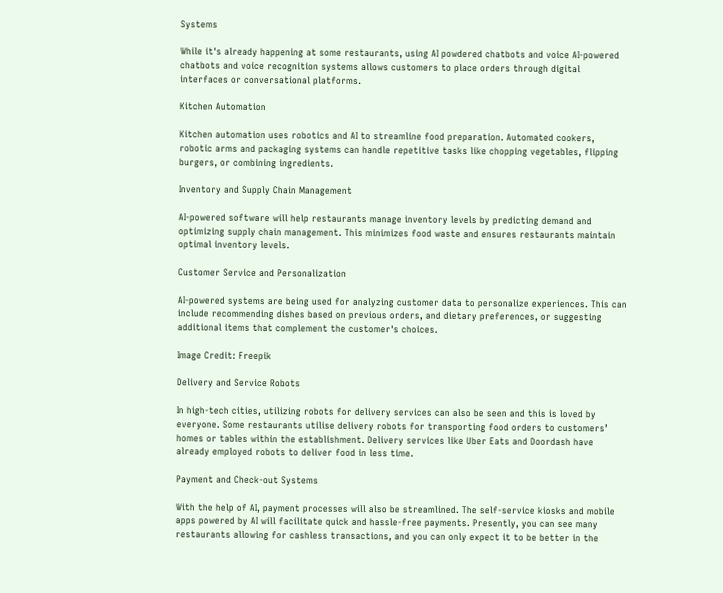Systems

While it's already happening at some restaurants, using AI powdered chatbots and voice AI-powered chatbots and voice recognition systems allows customers to place orders through digital interfaces or conversational platforms.

Kitchen Automation

Kitchen automation uses robotics and AI to streamline food preparation. Automated cookers, robotic arms and packaging systems can handle repetitive tasks like chopping vegetables, flipping burgers, or combining ingredients.

Inventory and Supply Chain Management

AI-powered software will help restaurants manage inventory levels by predicting demand and optimizing supply chain management. This minimizes food waste and ensures restaurants maintain optimal inventory levels.

Customer Service and Personalization

AI-powered systems are being used for analyzing customer data to personalize experiences. This can include recommending dishes based on previous orders, and dietary preferences, or suggesting additional items that complement the customer's choices.

Image Credit: Freepik

Delivery and Service Robots

In high-tech cities, utilizing robots for delivery services can also be seen and this is loved by everyone. Some restaurants utilise delivery robots for transporting food orders to customers’ homes or tables within the establishment. Delivery services like Uber Eats and Doordash have already employed robots to deliver food in less time.

Payment and Check-out Systems

With the help of AI, payment processes will also be streamlined. The self-service kiosks and mobile apps powered by AI will facilitate quick and hassle-free payments. Presently, you can see many restaurants allowing for cashless transactions, and you can only expect it to be better in the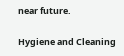near future.

Hygiene and Cleaning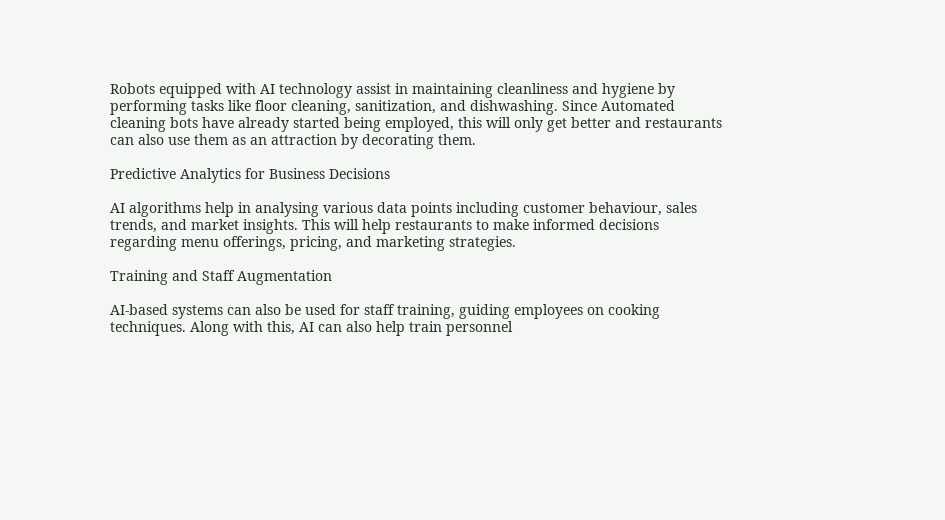Robots equipped with AI technology assist in maintaining cleanliness and hygiene by performing tasks like floor cleaning, sanitization, and dishwashing. Since Automated cleaning bots have already started being employed, this will only get better and restaurants can also use them as an attraction by decorating them.

Predictive Analytics for Business Decisions

AI algorithms help in analysing various data points including customer behaviour, sales trends, and market insights. This will help restaurants to make informed decisions regarding menu offerings, pricing, and marketing strategies.

Training and Staff Augmentation

AI-based systems can also be used for staff training, guiding employees on cooking techniques. Along with this, AI can also help train personnel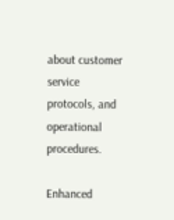about customer service protocols, and operational procedures.

Enhanced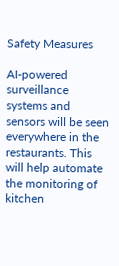Safety Measures

AI-powered surveillance systems and sensors will be seen everywhere in the restaurants. This will help automate the monitoring of kitchen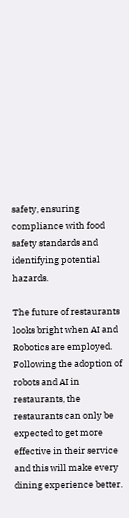safety, ensuring compliance with food safety standards and identifying potential hazards.

The future of restaurants looks bright when AI and Robotics are employed. Following the adoption of robots and AI in restaurants, the restaurants can only be expected to get more effective in their service and this will make every dining experience better.